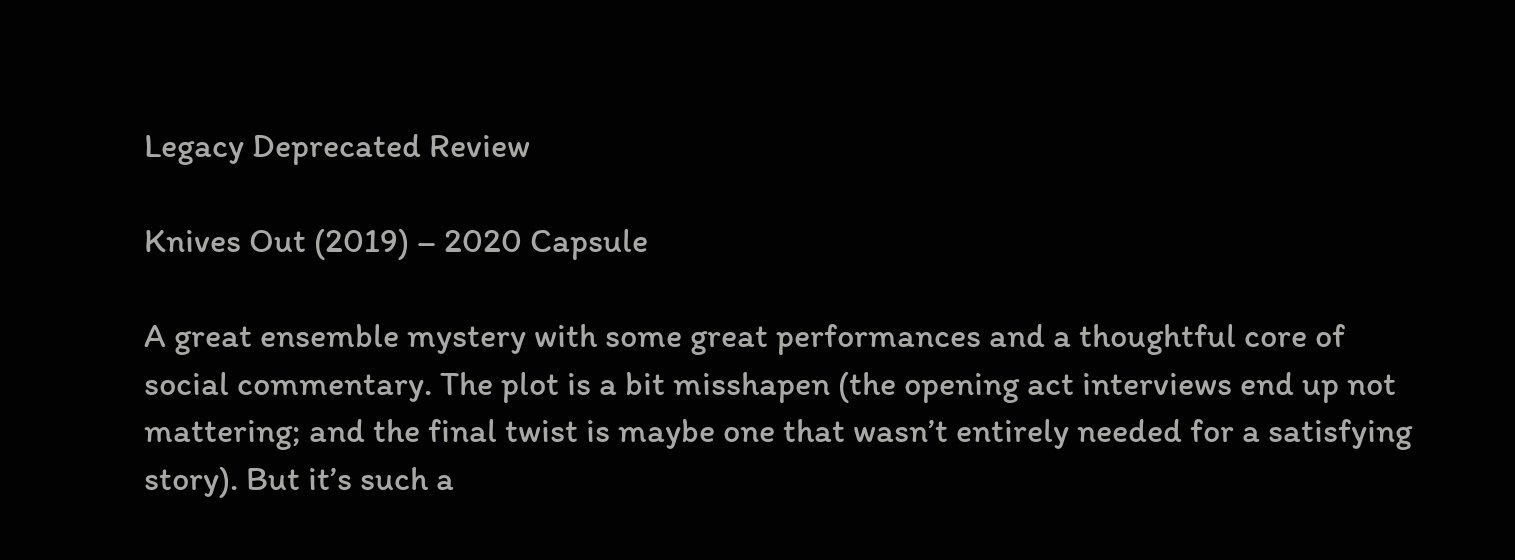Legacy Deprecated Review

Knives Out (2019) – 2020 Capsule

A great ensemble mystery with some great performances and a thoughtful core of social commentary. The plot is a bit misshapen (the opening act interviews end up not mattering; and the final twist is maybe one that wasn’t entirely needed for a satisfying story). But it’s such a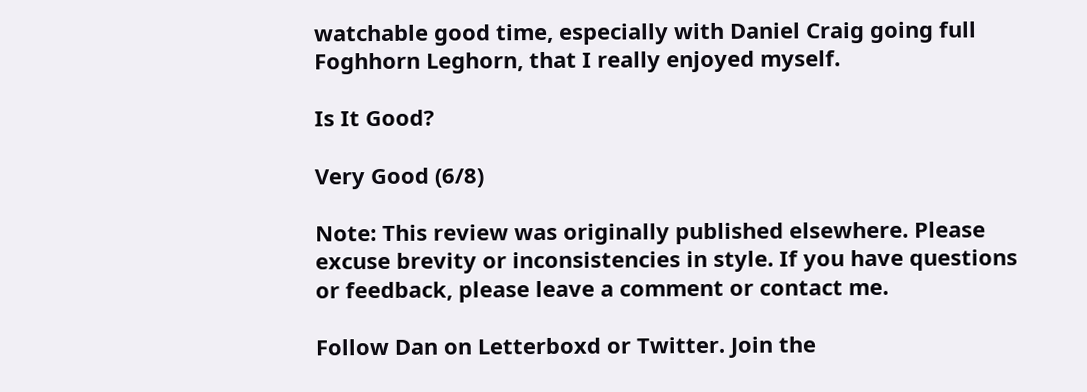watchable good time, especially with Daniel Craig going full Foghhorn Leghorn, that I really enjoyed myself.

Is It Good?

Very Good (6/8)

Note: This review was originally published elsewhere. Please excuse brevity or inconsistencies in style. If you have questions or feedback, please leave a comment or contact me.

Follow Dan on Letterboxd or Twitter. Join the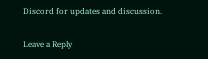Discord for updates and discussion.

Leave a Reply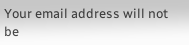Your email address will not be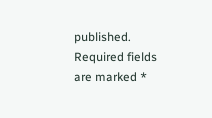published. Required fields are marked *